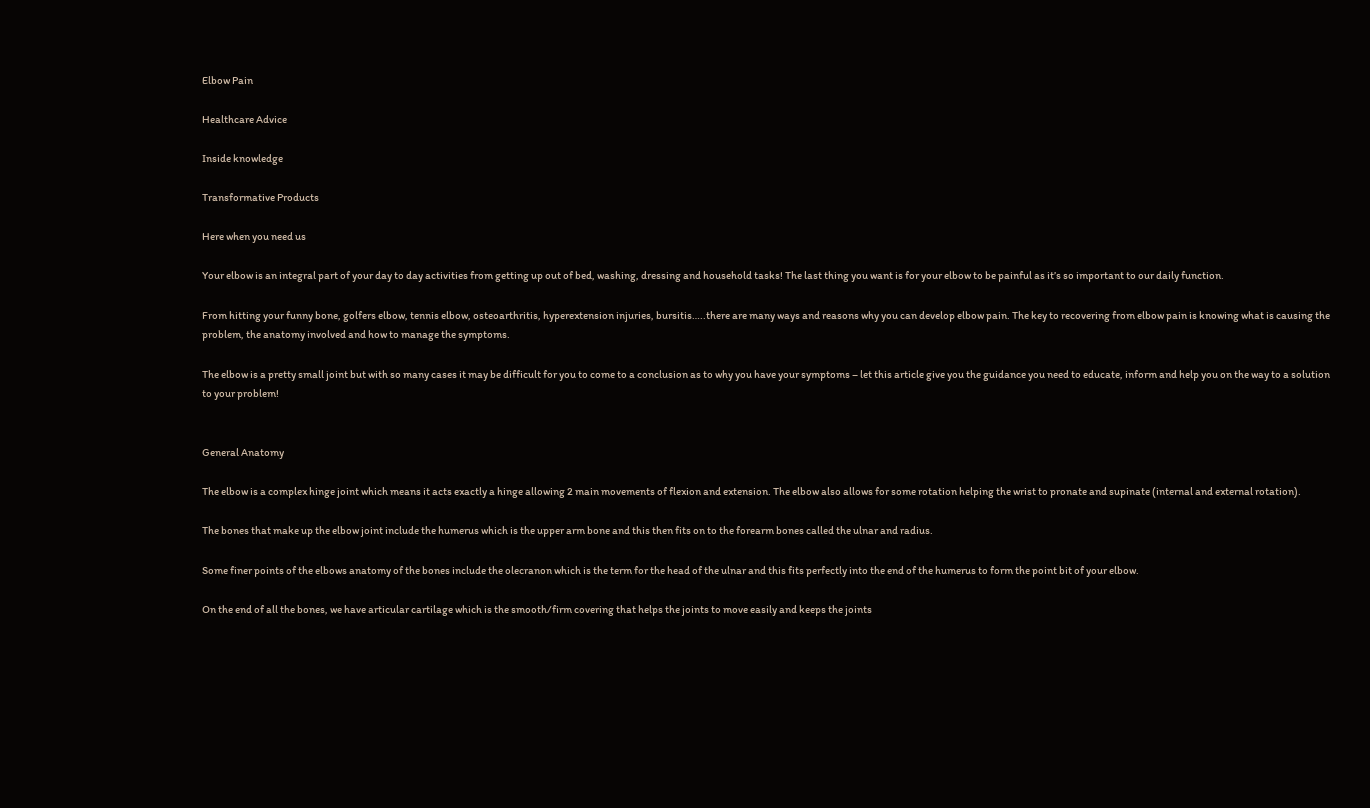Elbow Pain

Healthcare Advice

Inside knowledge

Transformative Products

Here when you need us

Your elbow is an integral part of your day to day activities from getting up out of bed, washing, dressing and household tasks! The last thing you want is for your elbow to be painful as it’s so important to our daily function.

From hitting your funny bone, golfers elbow, tennis elbow, osteoarthritis, hyperextension injuries, bursitis…..there are many ways and reasons why you can develop elbow pain. The key to recovering from elbow pain is knowing what is causing the problem, the anatomy involved and how to manage the symptoms.

The elbow is a pretty small joint but with so many cases it may be difficult for you to come to a conclusion as to why you have your symptoms – let this article give you the guidance you need to educate, inform and help you on the way to a solution to your problem!


General Anatomy

The elbow is a complex hinge joint which means it acts exactly a hinge allowing 2 main movements of flexion and extension. The elbow also allows for some rotation helping the wrist to pronate and supinate (internal and external rotation).

The bones that make up the elbow joint include the humerus which is the upper arm bone and this then fits on to the forearm bones called the ulnar and radius.

Some finer points of the elbows anatomy of the bones include the olecranon which is the term for the head of the ulnar and this fits perfectly into the end of the humerus to form the point bit of your elbow.

On the end of all the bones, we have articular cartilage which is the smooth/firm covering that helps the joints to move easily and keeps the joints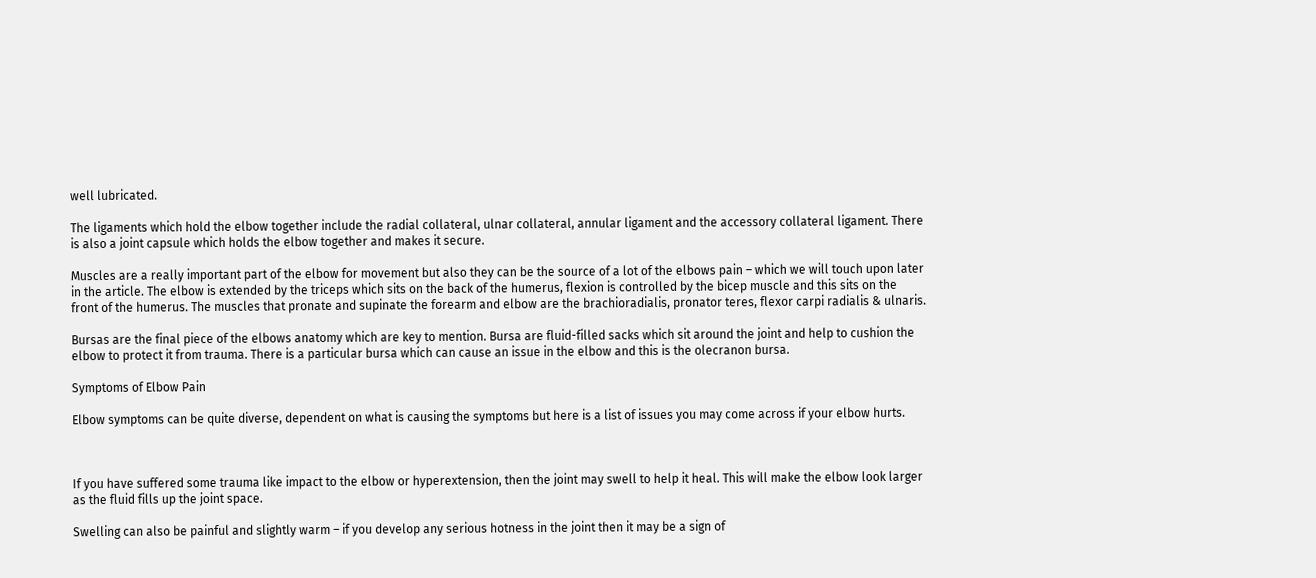well lubricated.

The ligaments which hold the elbow together include the radial collateral, ulnar collateral, annular ligament and the accessory collateral ligament. There is also a joint capsule which holds the elbow together and makes it secure.

Muscles are a really important part of the elbow for movement but also they can be the source of a lot of the elbows pain – which we will touch upon later in the article. The elbow is extended by the triceps which sits on the back of the humerus, flexion is controlled by the bicep muscle and this sits on the front of the humerus. The muscles that pronate and supinate the forearm and elbow are the brachioradialis, pronator teres, flexor carpi radialis & ulnaris.

Bursas are the final piece of the elbows anatomy which are key to mention. Bursa are fluid-filled sacks which sit around the joint and help to cushion the elbow to protect it from trauma. There is a particular bursa which can cause an issue in the elbow and this is the olecranon bursa.

Symptoms of Elbow Pain

Elbow symptoms can be quite diverse, dependent on what is causing the symptoms but here is a list of issues you may come across if your elbow hurts.



If you have suffered some trauma like impact to the elbow or hyperextension, then the joint may swell to help it heal. This will make the elbow look larger as the fluid fills up the joint space.

Swelling can also be painful and slightly warm – if you develop any serious hotness in the joint then it may be a sign of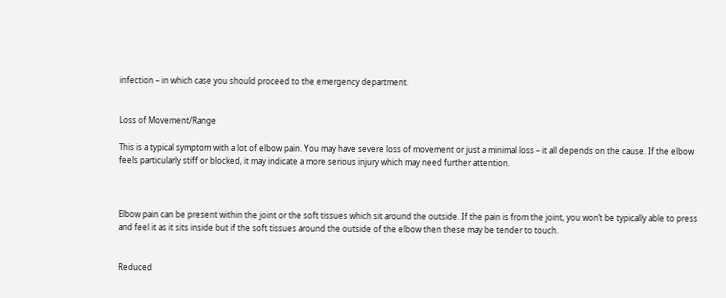infection – in which case you should proceed to the emergency department.


Loss of Movement/Range

This is a typical symptom with a lot of elbow pain. You may have severe loss of movement or just a minimal loss – it all depends on the cause. If the elbow feels particularly stiff or blocked, it may indicate a more serious injury which may need further attention.



Elbow pain can be present within the joint or the soft tissues which sit around the outside. If the pain is from the joint, you won’t be typically able to press and feel it as it sits inside but if the soft tissues around the outside of the elbow then these may be tender to touch.


Reduced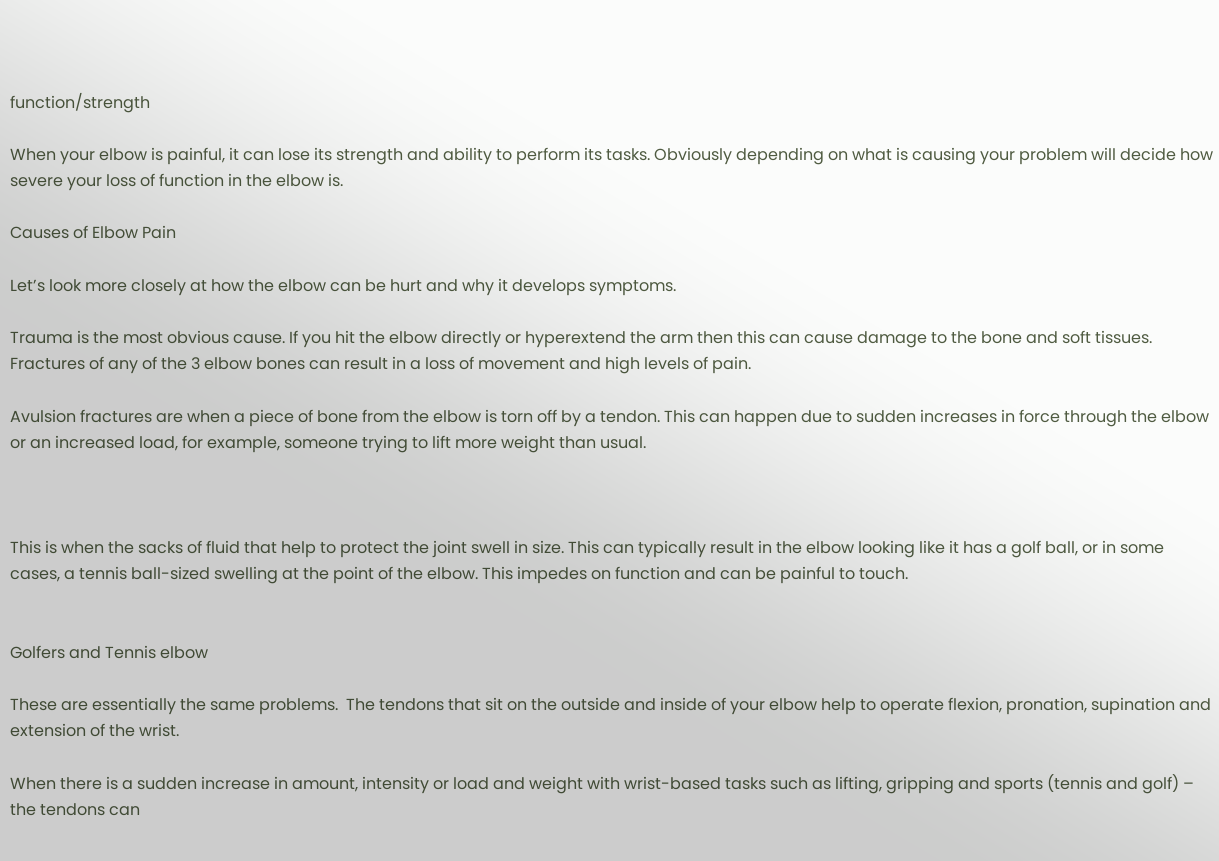function/strength

When your elbow is painful, it can lose its strength and ability to perform its tasks. Obviously depending on what is causing your problem will decide how severe your loss of function in the elbow is.

Causes of Elbow Pain

Let’s look more closely at how the elbow can be hurt and why it develops symptoms.

Trauma is the most obvious cause. If you hit the elbow directly or hyperextend the arm then this can cause damage to the bone and soft tissues. Fractures of any of the 3 elbow bones can result in a loss of movement and high levels of pain.

Avulsion fractures are when a piece of bone from the elbow is torn off by a tendon. This can happen due to sudden increases in force through the elbow or an increased load, for example, someone trying to lift more weight than usual.



This is when the sacks of fluid that help to protect the joint swell in size. This can typically result in the elbow looking like it has a golf ball, or in some cases, a tennis ball-sized swelling at the point of the elbow. This impedes on function and can be painful to touch.


Golfers and Tennis elbow

These are essentially the same problems.  The tendons that sit on the outside and inside of your elbow help to operate flexion, pronation, supination and extension of the wrist.

When there is a sudden increase in amount, intensity or load and weight with wrist-based tasks such as lifting, gripping and sports (tennis and golf) – the tendons can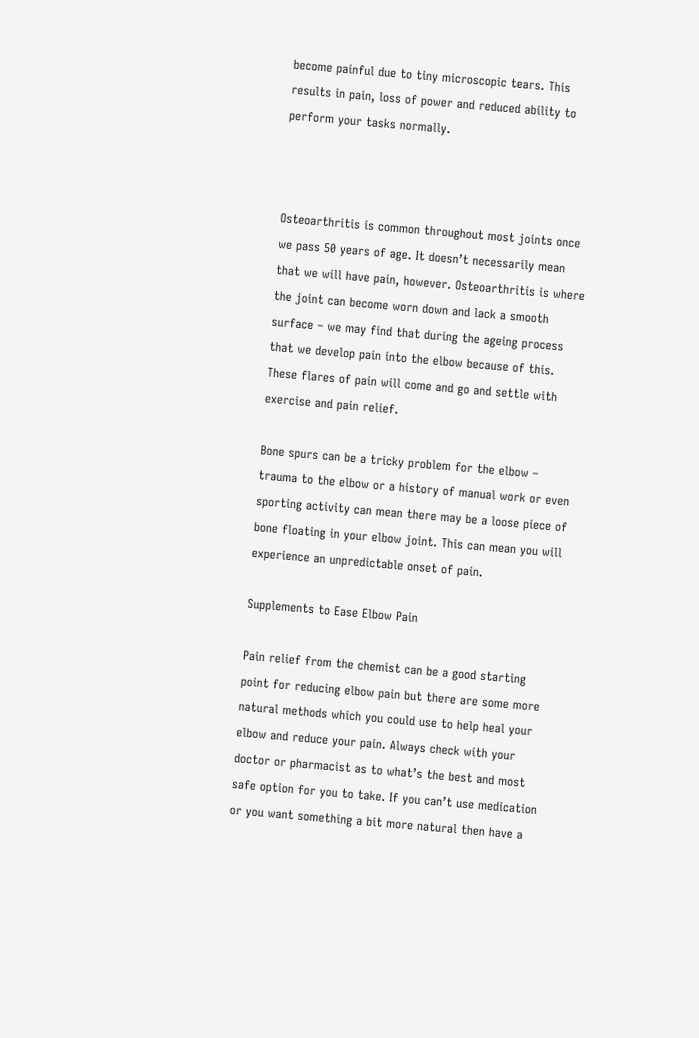become painful due to tiny microscopic tears. This results in pain, loss of power and reduced ability to perform your tasks normally.



Osteoarthritis is common throughout most joints once we pass 50 years of age. It doesn’t necessarily mean that we will have pain, however. Osteoarthritis is where the joint can become worn down and lack a smooth surface – we may find that during the ageing process that we develop pain into the elbow because of this. These flares of pain will come and go and settle with exercise and pain relief.

Bone spurs can be a tricky problem for the elbow – trauma to the elbow or a history of manual work or even sporting activity can mean there may be a loose piece of bone floating in your elbow joint. This can mean you will experience an unpredictable onset of pain.

Supplements to Ease Elbow Pain

Pain relief from the chemist can be a good starting point for reducing elbow pain but there are some more natural methods which you could use to help heal your elbow and reduce your pain. Always check with your doctor or pharmacist as to what’s the best and most safe option for you to take. If you can’t use medication or you want something a bit more natural then have a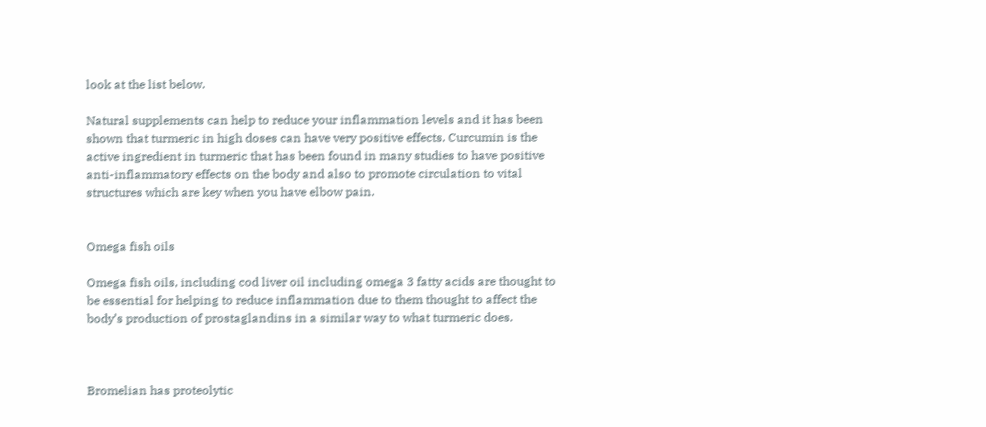look at the list below.

Natural supplements can help to reduce your inflammation levels and it has been shown that turmeric in high doses can have very positive effects. Curcumin is the active ingredient in turmeric that has been found in many studies to have positive anti-inflammatory effects on the body and also to promote circulation to vital structures which are key when you have elbow pain.


Omega fish oils

Omega fish oils, including cod liver oil including omega 3 fatty acids are thought to be essential for helping to reduce inflammation due to them thought to affect the body’s production of prostaglandins in a similar way to what turmeric does.



Bromelian has proteolytic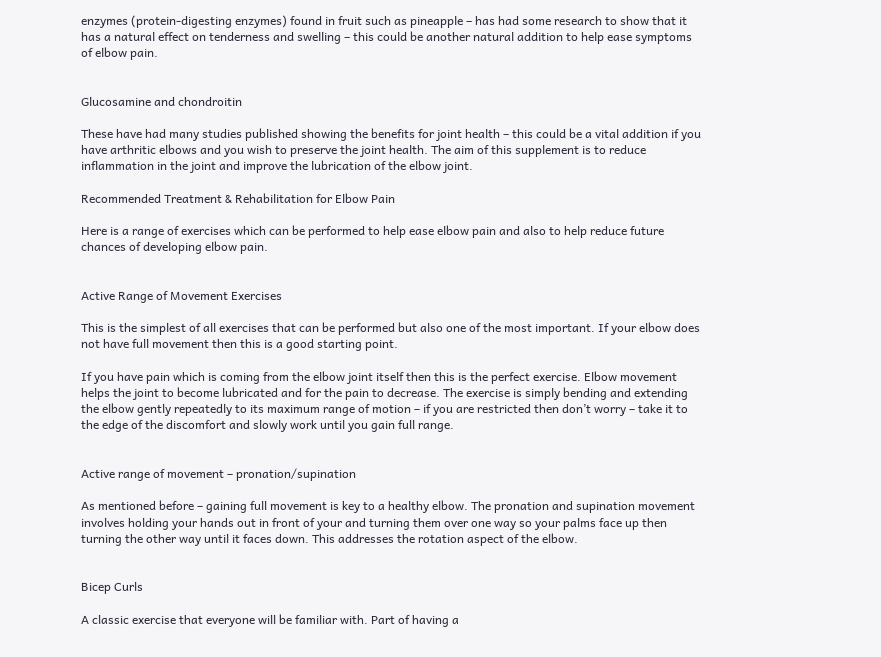enzymes (protein-digesting enzymes) found in fruit such as pineapple – has had some research to show that it has a natural effect on tenderness and swelling – this could be another natural addition to help ease symptoms of elbow pain.


Glucosamine and chondroitin

These have had many studies published showing the benefits for joint health – this could be a vital addition if you have arthritic elbows and you wish to preserve the joint health. The aim of this supplement is to reduce inflammation in the joint and improve the lubrication of the elbow joint.

Recommended Treatment & Rehabilitation for Elbow Pain

Here is a range of exercises which can be performed to help ease elbow pain and also to help reduce future chances of developing elbow pain.


Active Range of Movement Exercises

This is the simplest of all exercises that can be performed but also one of the most important. If your elbow does not have full movement then this is a good starting point.

If you have pain which is coming from the elbow joint itself then this is the perfect exercise. Elbow movement helps the joint to become lubricated and for the pain to decrease. The exercise is simply bending and extending the elbow gently repeatedly to its maximum range of motion – if you are restricted then don’t worry – take it to the edge of the discomfort and slowly work until you gain full range.


Active range of movement – pronation/supination

As mentioned before – gaining full movement is key to a healthy elbow. The pronation and supination movement involves holding your hands out in front of your and turning them over one way so your palms face up then turning the other way until it faces down. This addresses the rotation aspect of the elbow.


Bicep Curls

A classic exercise that everyone will be familiar with. Part of having a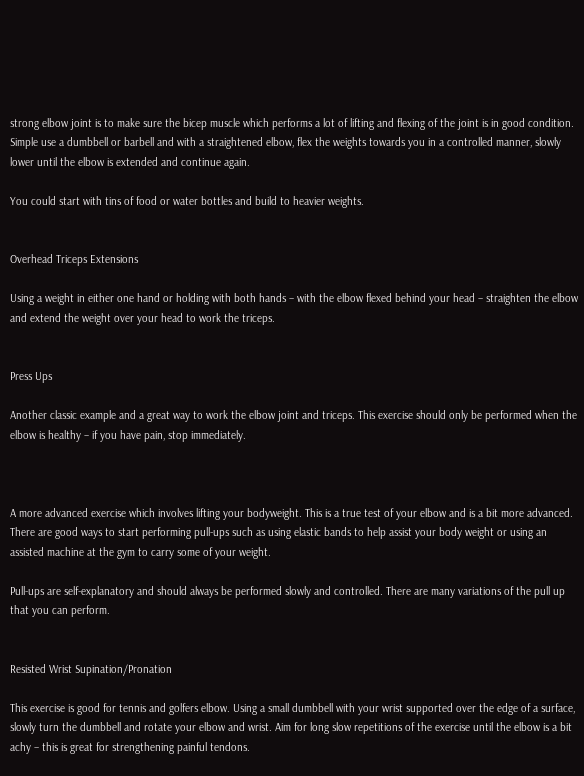strong elbow joint is to make sure the bicep muscle which performs a lot of lifting and flexing of the joint is in good condition. Simple use a dumbbell or barbell and with a straightened elbow, flex the weights towards you in a controlled manner, slowly lower until the elbow is extended and continue again.

You could start with tins of food or water bottles and build to heavier weights.


Overhead Triceps Extensions

Using a weight in either one hand or holding with both hands – with the elbow flexed behind your head – straighten the elbow and extend the weight over your head to work the triceps.


Press Ups

Another classic example and a great way to work the elbow joint and triceps. This exercise should only be performed when the elbow is healthy – if you have pain, stop immediately.



A more advanced exercise which involves lifting your bodyweight. This is a true test of your elbow and is a bit more advanced. There are good ways to start performing pull-ups such as using elastic bands to help assist your body weight or using an assisted machine at the gym to carry some of your weight.

Pull-ups are self-explanatory and should always be performed slowly and controlled. There are many variations of the pull up that you can perform.


Resisted Wrist Supination/Pronation

This exercise is good for tennis and golfers elbow. Using a small dumbbell with your wrist supported over the edge of a surface, slowly turn the dumbbell and rotate your elbow and wrist. Aim for long slow repetitions of the exercise until the elbow is a bit achy – this is great for strengthening painful tendons.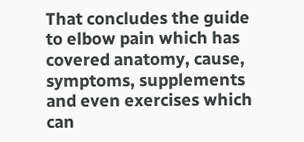That concludes the guide to elbow pain which has covered anatomy, cause, symptoms, supplements and even exercises which can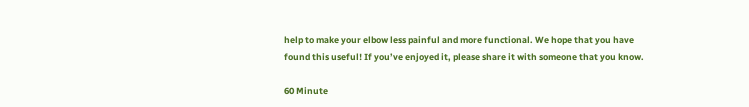help to make your elbow less painful and more functional. We hope that you have found this useful! If you’ve enjoyed it, please share it with someone that you know.

60 Minute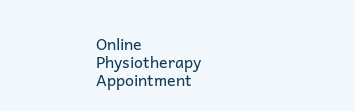Online Physiotherapy Appointment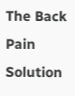The Back Pain Solution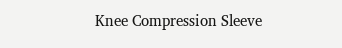Knee Compression Sleeve